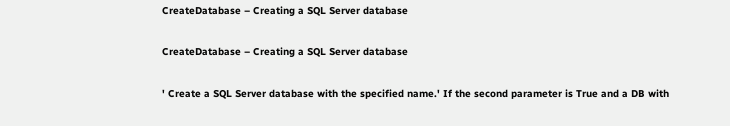CreateDatabase – Creating a SQL Server database

CreateDatabase – Creating a SQL Server database

' Create a SQL Server database with the specified name.' If the second parameter is True and a DB with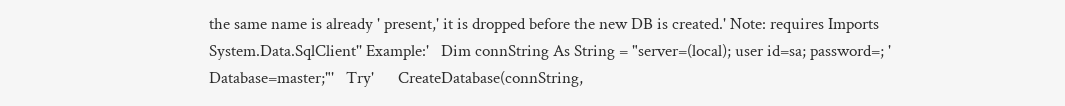the same name is already ' present,' it is dropped before the new DB is created.' Note: requires Imports System.Data.SqlClient'' Example:'   Dim connString As String = "server=(local); user id=sa; password=; ' Database=master;"'   Try'      CreateDatabase(connString,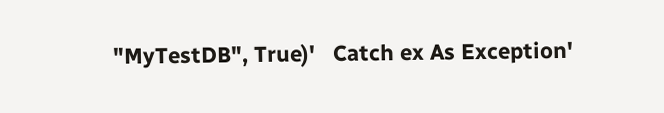"MyTestDB", True)'   Catch ex As Exception'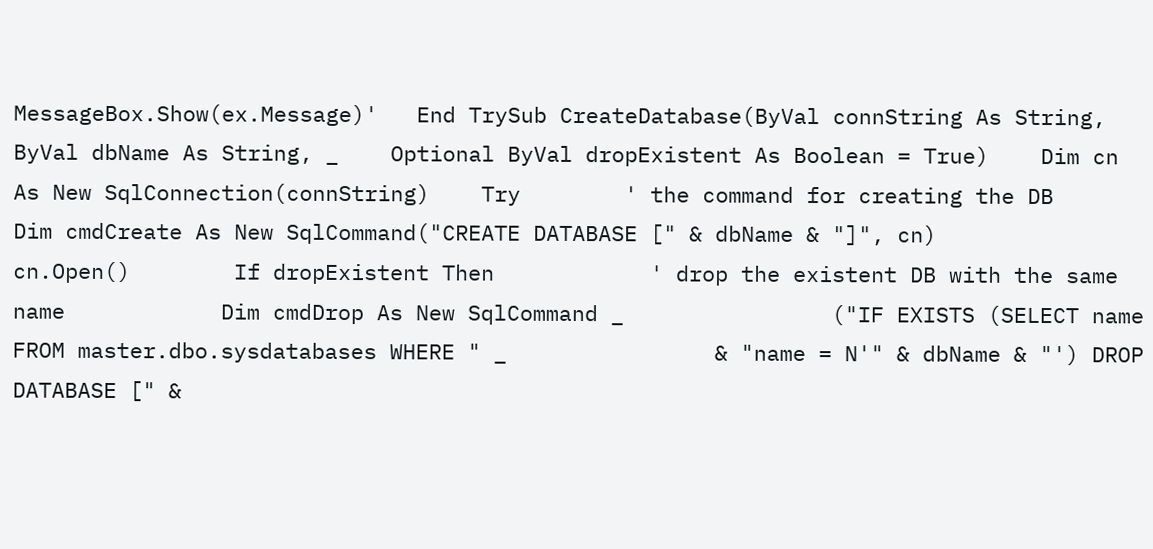MessageBox.Show(ex.Message)'   End TrySub CreateDatabase(ByVal connString As String, ByVal dbName As String, _    Optional ByVal dropExistent As Boolean = True)    Dim cn As New SqlConnection(connString)    Try        ' the command for creating the DB        Dim cmdCreate As New SqlCommand("CREATE DATABASE [" & dbName & "]", cn)        cn.Open()        If dropExistent Then            ' drop the existent DB with the same name            Dim cmdDrop As New SqlCommand _                ("IF EXISTS (SELECT name FROM master.dbo.sysdatabases WHERE " _                & "name = N'" & dbName & "') DROP DATABASE [" &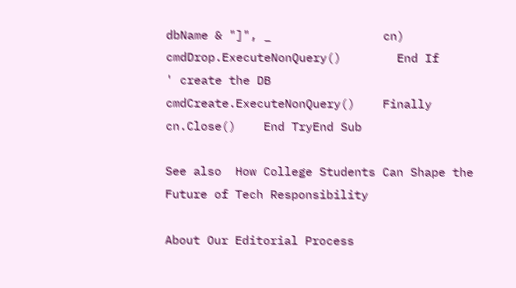dbName & "]", _                cn)            cmdDrop.ExecuteNonQuery()        End If        ' create the DB        cmdCreate.ExecuteNonQuery()    Finally        cn.Close()    End TryEnd Sub

See also  How College Students Can Shape the Future of Tech Responsibility

About Our Editorial Process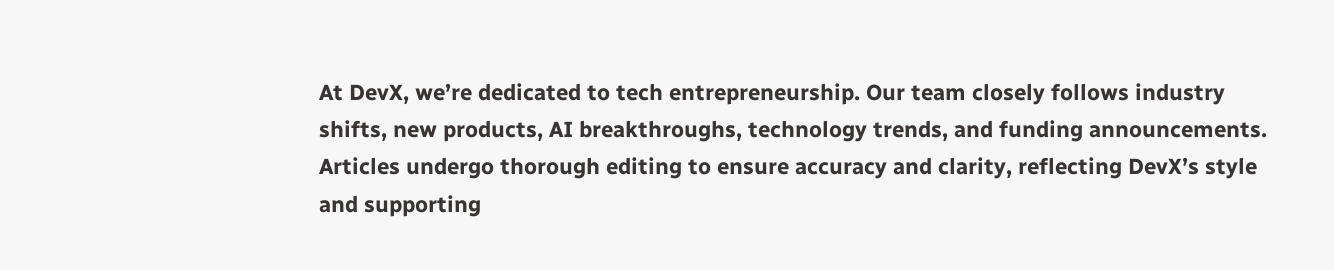At DevX, we’re dedicated to tech entrepreneurship. Our team closely follows industry shifts, new products, AI breakthroughs, technology trends, and funding announcements. Articles undergo thorough editing to ensure accuracy and clarity, reflecting DevX’s style and supporting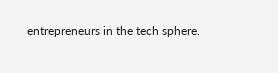entrepreneurs in the tech sphere.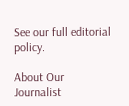See our full editorial policy.

About Our Journalist